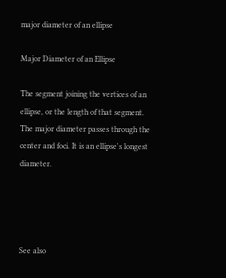major diameter of an ellipse

Major Diameter of an Ellipse

The segment joining the vertices of an ellipse, or the length of that segment. The major diameter passes through the center and foci. It is an ellipse's longest diameter.




See also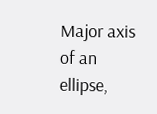Major axis of an ellipse,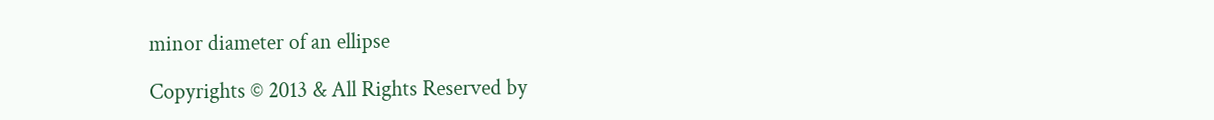minor diameter of an ellipse

Copyrights © 2013 & All Rights Reserved by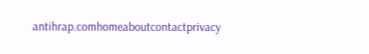antihrap.comhomeaboutcontactprivacy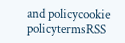and policycookie policytermsRSS